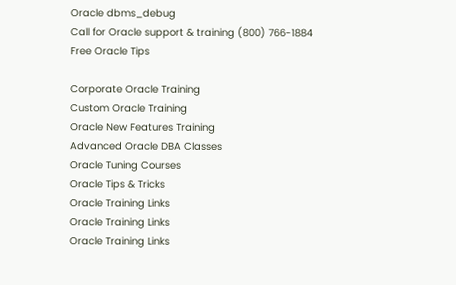Oracle dbms_debug
Call for Oracle support & training (800) 766-1884
Free Oracle Tips

Corporate Oracle Training
Custom Oracle Training
Oracle New Features Training
Advanced Oracle DBA Classes
Oracle Tuning Courses
Oracle Tips & Tricks
Oracle Training Links
Oracle Training Links
Oracle Training Links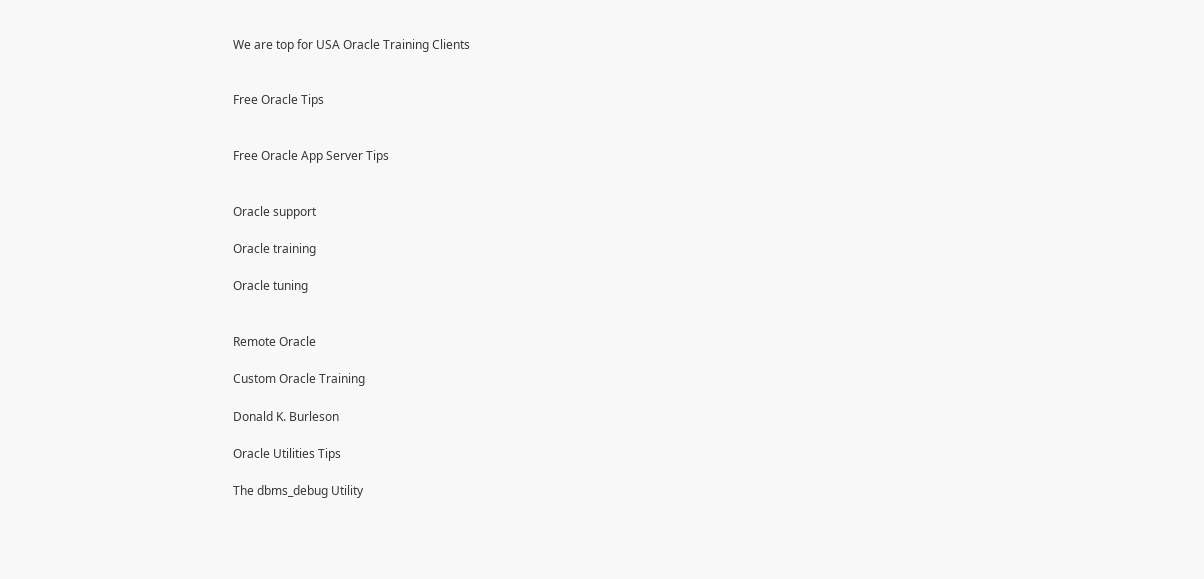We are top for USA Oracle Training Clients


Free Oracle Tips


Free Oracle App Server Tips


Oracle support

Oracle training

Oracle tuning


Remote Oracle

Custom Oracle Training

Donald K. Burleson

Oracle Utilities Tips

The dbms_debug Utility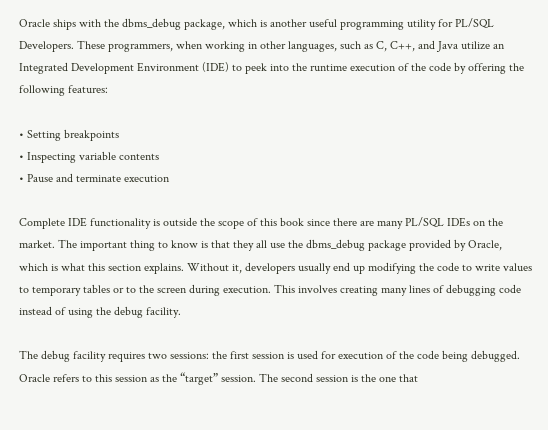Oracle ships with the dbms_debug package, which is another useful programming utility for PL/SQL Developers. These programmers, when working in other languages, such as C, C++, and Java utilize an Integrated Development Environment (IDE) to peek into the runtime execution of the code by offering the following features:

• Setting breakpoints
• Inspecting variable contents
• Pause and terminate execution

Complete IDE functionality is outside the scope of this book since there are many PL/SQL IDEs on the market. The important thing to know is that they all use the dbms_debug package provided by Oracle, which is what this section explains. Without it, developers usually end up modifying the code to write values to temporary tables or to the screen during execution. This involves creating many lines of debugging code instead of using the debug facility.

The debug facility requires two sessions: the first session is used for execution of the code being debugged. Oracle refers to this session as the “target” session. The second session is the one that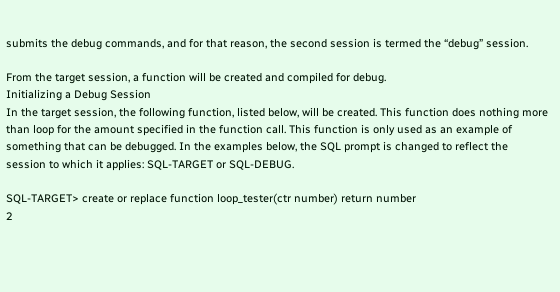submits the debug commands, and for that reason, the second session is termed the “debug” session.

From the target session, a function will be created and compiled for debug.
Initializing a Debug Session
In the target session, the following function, listed below, will be created. This function does nothing more than loop for the amount specified in the function call. This function is only used as an example of something that can be debugged. In the examples below, the SQL prompt is changed to reflect the session to which it applies: SQL-TARGET or SQL-DEBUG.

SQL-TARGET> create or replace function loop_tester(ctr number) return number
2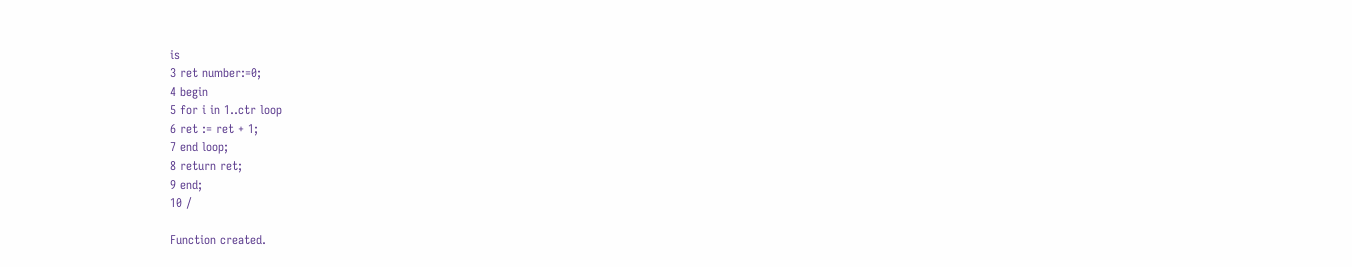is
3 ret number:=0;
4 begin
5 for i in 1..ctr loop
6 ret := ret + 1;
7 end loop;
8 return ret;
9 end;
10 /

Function created.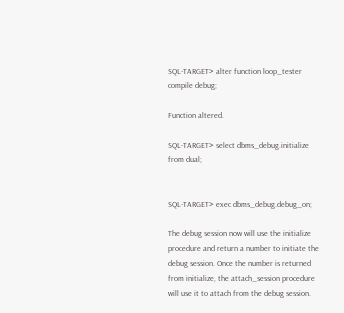SQL-TARGET> alter function loop_tester compile debug;

Function altered.

SQL-TARGET> select dbms_debug.initialize from dual;


SQL-TARGET> exec dbms_debug.debug_on;

The debug session now will use the initialize procedure and return a number to initiate the debug session. Once the number is returned from initialize, the attach_session procedure will use it to attach from the debug session.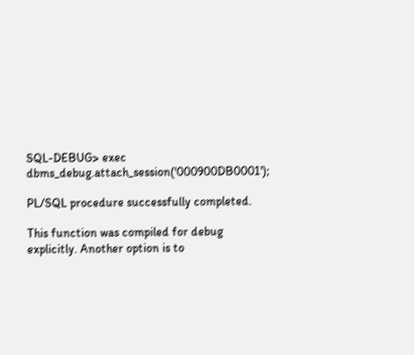SQL-DEBUG> exec dbms_debug.attach_session('000900DB0001');

PL/SQL procedure successfully completed.

This function was compiled for debug explicitly. Another option is to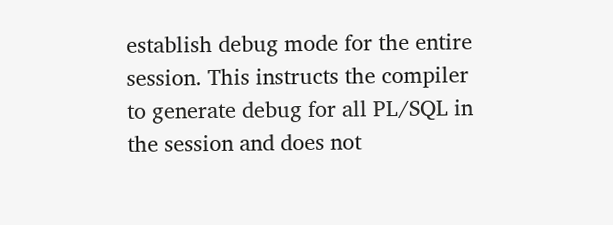establish debug mode for the entire session. This instructs the compiler to generate debug for all PL/SQL in the session and does not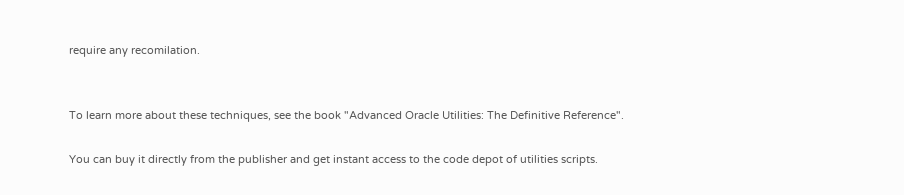require any recomilation.


To learn more about these techniques, see the book "Advanced Oracle Utilities: The Definitive Reference".

You can buy it directly from the publisher and get instant access to the code depot of utilities scripts.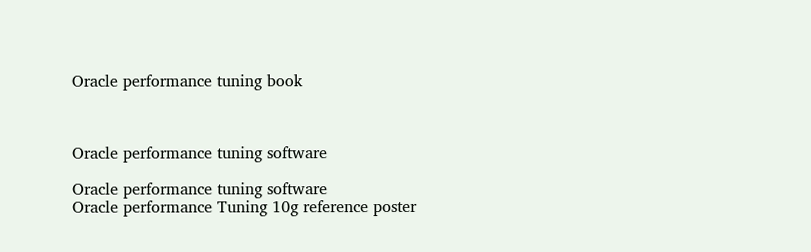Oracle performance tuning book



Oracle performance tuning software

Oracle performance tuning software
Oracle performance Tuning 10g reference poster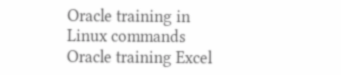Oracle training in Linux commands
Oracle training Excel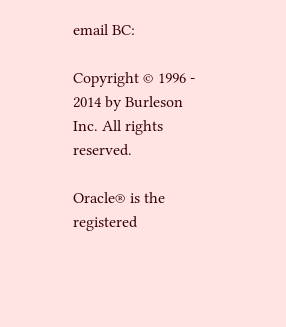email BC:

Copyright © 1996 -  2014 by Burleson Inc. All rights reserved.

Oracle® is the registered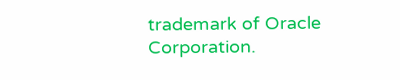trademark of Oracle Corporation.